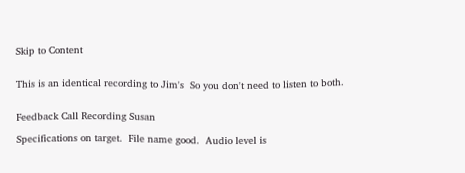Skip to Content


This is an identical recording to Jim's  So you don't need to listen to both.


Feedback Call Recording Susan

Specifications on target.  File name good.  Audio level is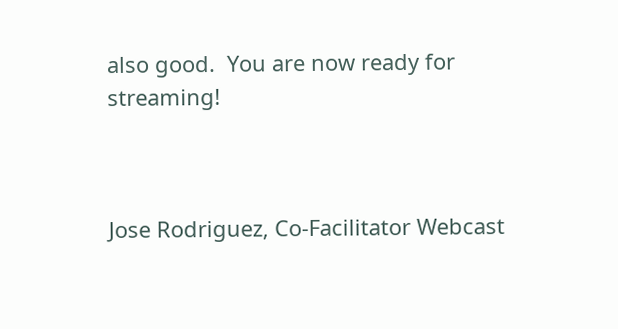also good.  You are now ready for streaming!



Jose Rodriguez, Co-Facilitator Webcast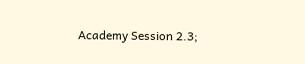Academy Session 2.3;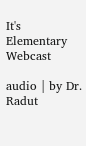It's Elementary Webcast

audio | by Dr. Radut